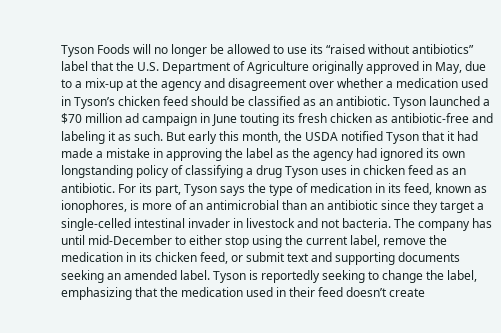Tyson Foods will no longer be allowed to use its “raised without antibiotics” label that the U.S. Department of Agriculture originally approved in May, due to a mix-up at the agency and disagreement over whether a medication used in Tyson’s chicken feed should be classified as an antibiotic. Tyson launched a $70 million ad campaign in June touting its fresh chicken as antibiotic-free and labeling it as such. But early this month, the USDA notified Tyson that it had made a mistake in approving the label as the agency had ignored its own longstanding policy of classifying a drug Tyson uses in chicken feed as an antibiotic. For its part, Tyson says the type of medication in its feed, known as ionophores, is more of an antimicrobial than an antibiotic since they target a single-celled intestinal invader in livestock and not bacteria. The company has until mid-December to either stop using the current label, remove the medication in its chicken feed, or submit text and supporting documents seeking an amended label. Tyson is reportedly seeking to change the label, emphasizing that the medication used in their feed doesn’t create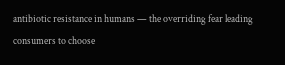antibiotic resistance in humans — the overriding fear leading consumers to choose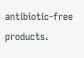antibiotic-free products.